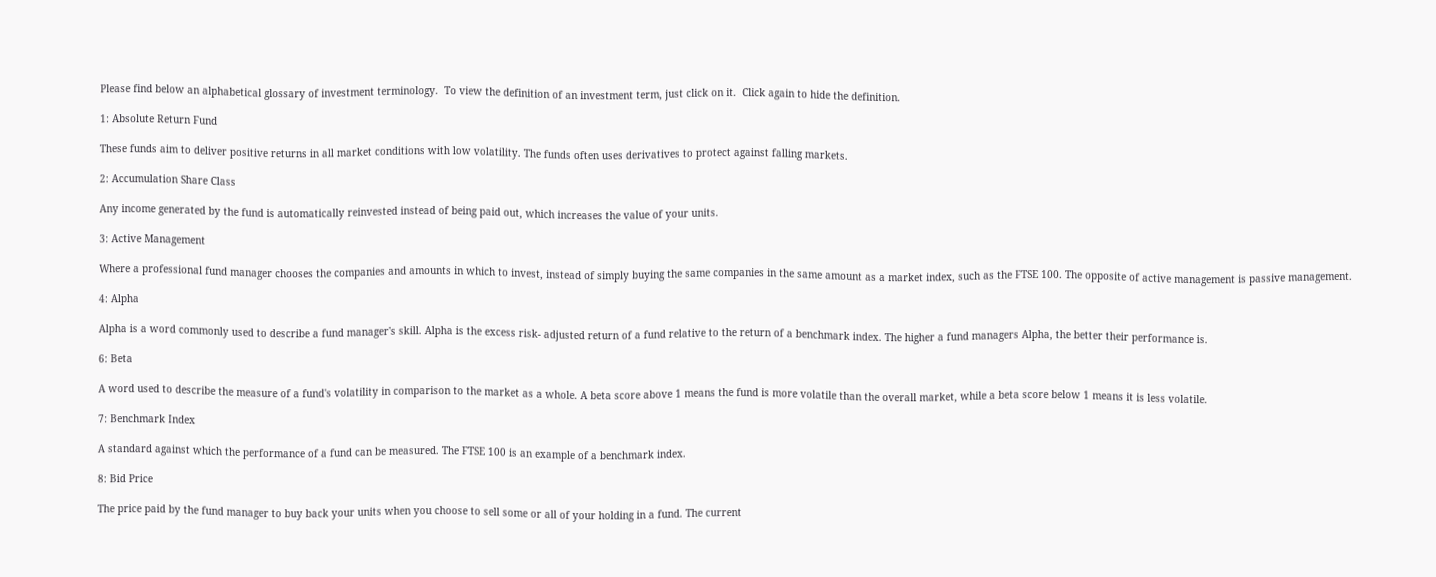Please find below an alphabetical glossary of investment terminology.  To view the definition of an investment term, just click on it.  Click again to hide the definition.

1: Absolute Return Fund

These funds aim to deliver positive returns in all market conditions with low volatility. The funds often uses derivatives to protect against falling markets.

2: Accumulation Share Class

Any income generated by the fund is automatically reinvested instead of being paid out, which increases the value of your units.

3: Active Management

Where a professional fund manager chooses the companies and amounts in which to invest, instead of simply buying the same companies in the same amount as a market index, such as the FTSE 100. The opposite of active management is passive management.

4: Alpha

Alpha is a word commonly used to describe a fund manager's skill. Alpha is the excess risk- adjusted return of a fund relative to the return of a benchmark index. The higher a fund managers Alpha, the better their performance is.

6: Beta

A word used to describe the measure of a fund's volatility in comparison to the market as a whole. A beta score above 1 means the fund is more volatile than the overall market, while a beta score below 1 means it is less volatile.

7: Benchmark Index

A standard against which the performance of a fund can be measured. The FTSE 100 is an example of a benchmark index.

8: Bid Price

The price paid by the fund manager to buy back your units when you choose to sell some or all of your holding in a fund. The current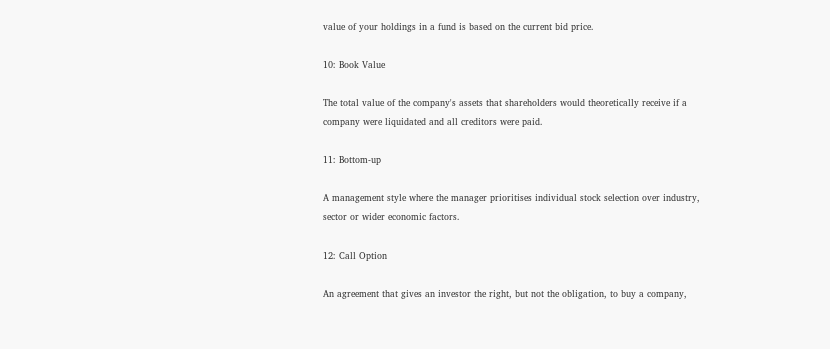value of your holdings in a fund is based on the current bid price.

10: Book Value

The total value of the company's assets that shareholders would theoretically receive if a company were liquidated and all creditors were paid.

11: Bottom-up

A management style where the manager prioritises individual stock selection over industry, sector or wider economic factors.

12: Call Option

An agreement that gives an investor the right, but not the obligation, to buy a company,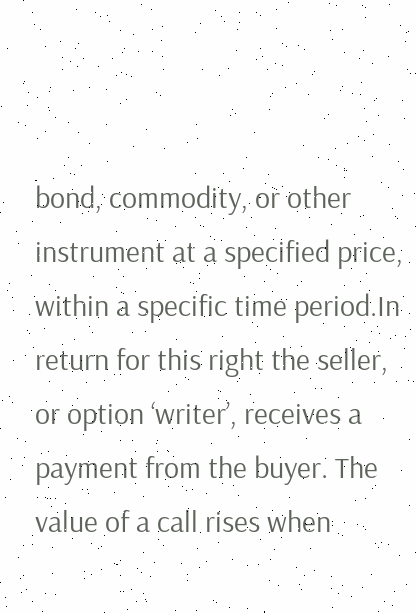bond, commodity, or other instrument at a specified price, within a specific time period.In return for this right the seller, or option ‘writer’, receives a payment from the buyer. The value of a call rises when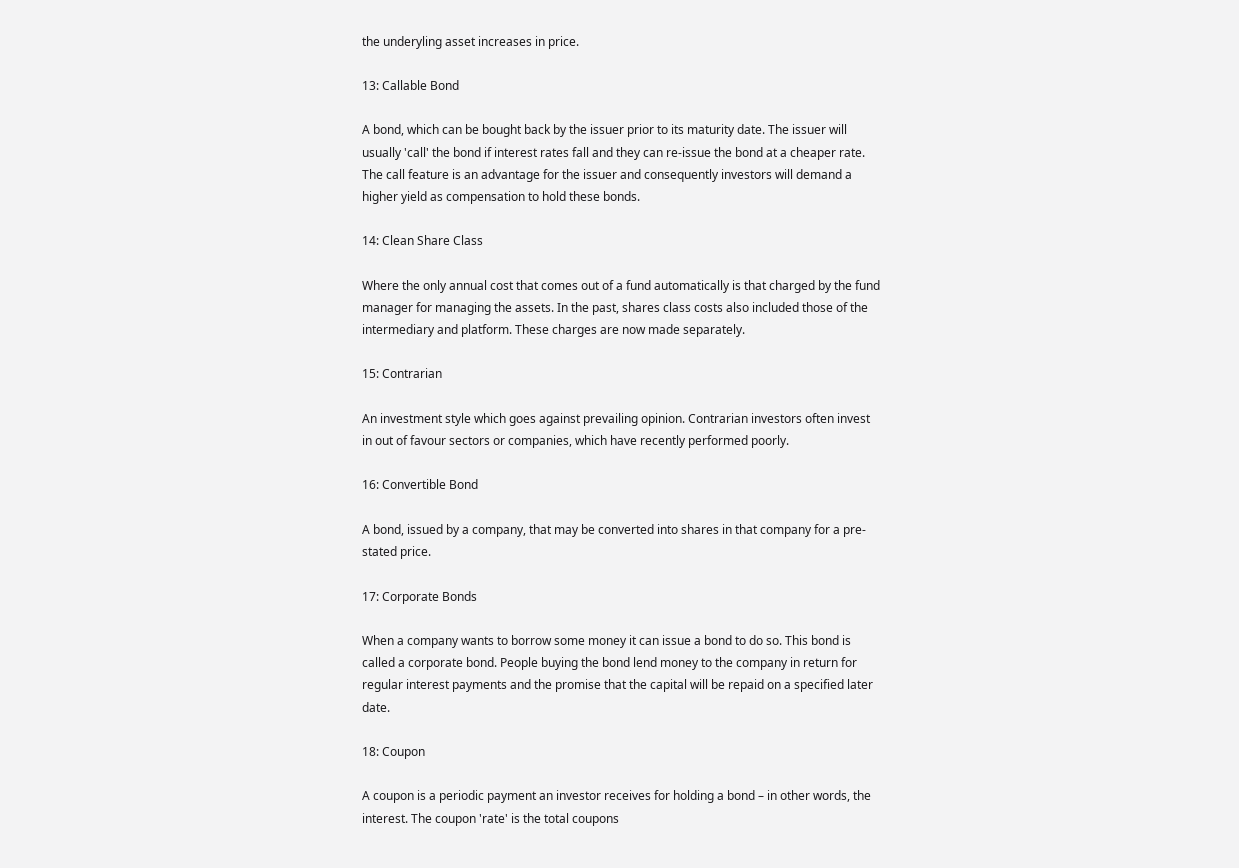the underyling asset increases in price.

13: Callable Bond

A bond, which can be bought back by the issuer prior to its maturity date. The issuer will usually 'call' the bond if interest rates fall and they can re-issue the bond at a cheaper rate. The call feature is an advantage for the issuer and consequently investors will demand a higher yield as compensation to hold these bonds.

14: Clean Share Class

Where the only annual cost that comes out of a fund automatically is that charged by the fund manager for managing the assets. In the past, shares class costs also included those of the intermediary and platform. These charges are now made separately.

15: Contrarian

An investment style which goes against prevailing opinion. Contrarian investors often invest in out of favour sectors or companies, which have recently performed poorly.

16: Convertible Bond

A bond, issued by a company, that may be converted into shares in that company for a pre-stated price.

17: Corporate Bonds

When a company wants to borrow some money it can issue a bond to do so. This bond is called a corporate bond. People buying the bond lend money to the company in return for regular interest payments and the promise that the capital will be repaid on a specified later date.

18: Coupon

A coupon is a periodic payment an investor receives for holding a bond – in other words, the interest. The coupon 'rate' is the total coupons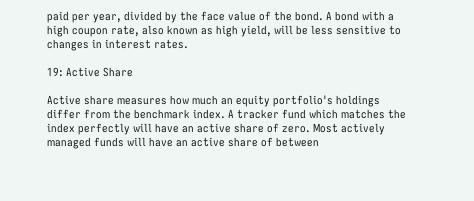paid per year, divided by the face value of the bond. A bond with a high coupon rate, also known as high yield, will be less sensitive to changes in interest rates.

19: Active Share

Active share measures how much an equity portfolio's holdings differ from the benchmark index. A tracker fund which matches the index perfectly will have an active share of zero. Most actively managed funds will have an active share of between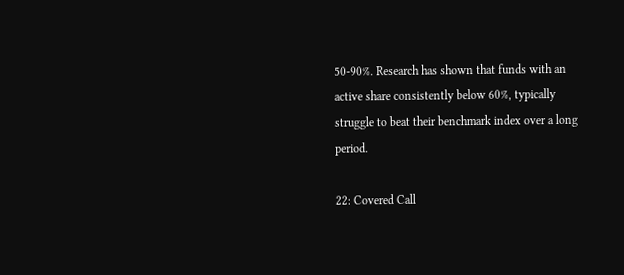50-90%. Research has shown that funds with an active share consistently below 60%, typically struggle to beat their benchmark index over a long period.

22: Covered Call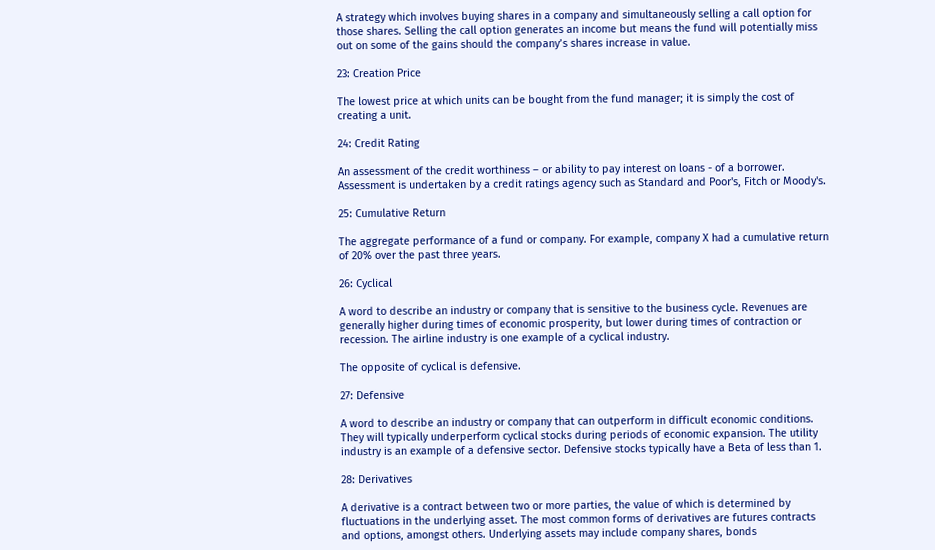A strategy which involves buying shares in a company and simultaneously selling a call option for those shares. Selling the call option generates an income but means the fund will potentially miss out on some of the gains should the company’s shares increase in value.

23: Creation Price

The lowest price at which units can be bought from the fund manager; it is simply the cost of creating a unit.

24: Credit Rating

An assessment of the credit worthiness – or ability to pay interest on loans - of a borrower. Assessment is undertaken by a credit ratings agency such as Standard and Poor's, Fitch or Moody's.

25: Cumulative Return

The aggregate performance of a fund or company. For example, company X had a cumulative return of 20% over the past three years.

26: Cyclical

A word to describe an industry or company that is sensitive to the business cycle. Revenues are generally higher during times of economic prosperity, but lower during times of contraction or recession. The airline industry is one example of a cyclical industry.

The opposite of cyclical is defensive.

27: Defensive

A word to describe an industry or company that can outperform in difficult economic conditions. They will typically underperform cyclical stocks during periods of economic expansion. The utility industry is an example of a defensive sector. Defensive stocks typically have a Beta of less than 1.

28: Derivatives

A derivative is a contract between two or more parties, the value of which is determined by fluctuations in the underlying asset. The most common forms of derivatives are futures contracts and options, amongst others. Underlying assets may include company shares, bonds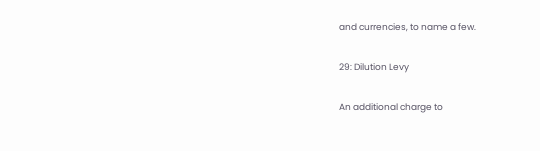and currencies, to name a few.

29: Dilution Levy

An additional charge to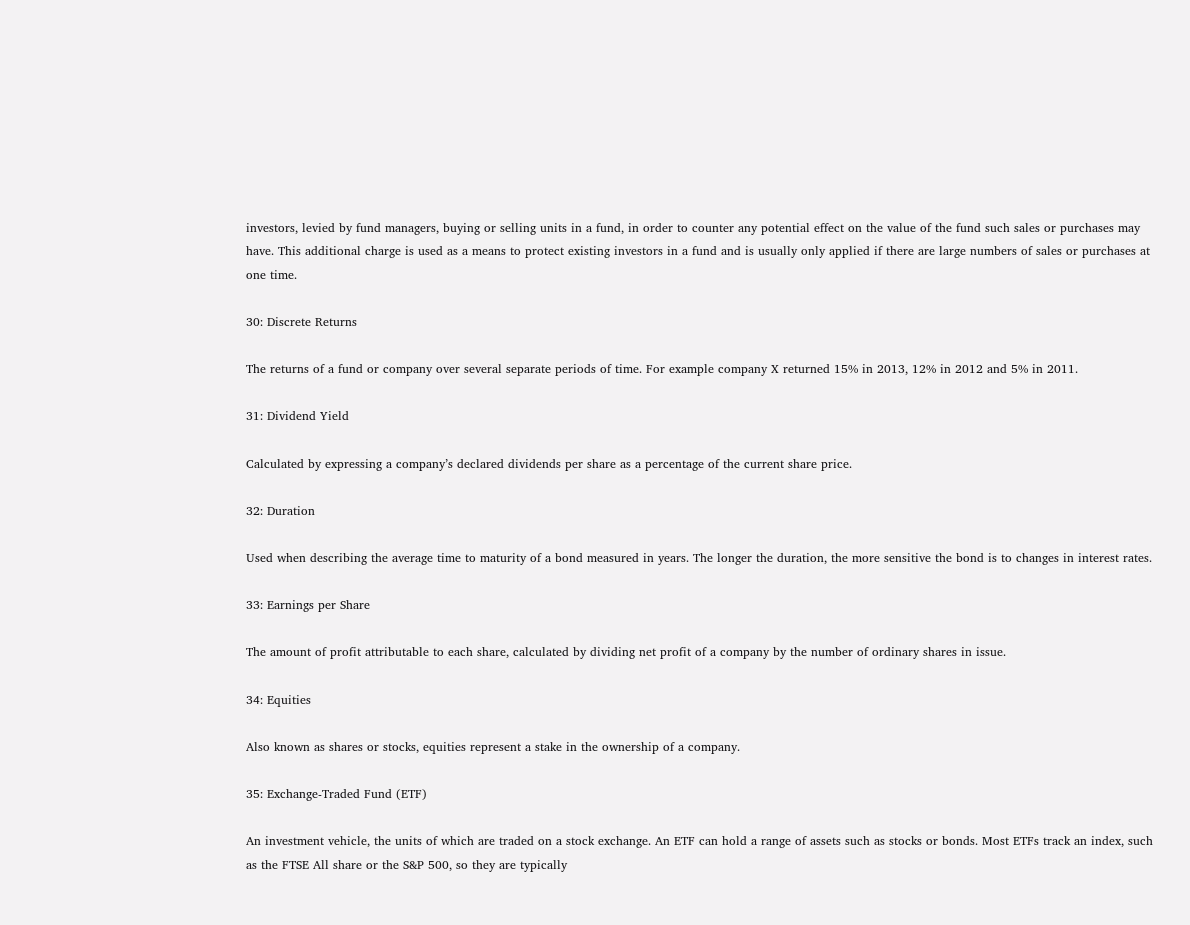investors, levied by fund managers, buying or selling units in a fund, in order to counter any potential effect on the value of the fund such sales or purchases may have. This additional charge is used as a means to protect existing investors in a fund and is usually only applied if there are large numbers of sales or purchases at one time.

30: Discrete Returns

The returns of a fund or company over several separate periods of time. For example company X returned 15% in 2013, 12% in 2012 and 5% in 2011.

31: Dividend Yield

Calculated by expressing a company’s declared dividends per share as a percentage of the current share price.

32: Duration

Used when describing the average time to maturity of a bond measured in years. The longer the duration, the more sensitive the bond is to changes in interest rates.

33: Earnings per Share

The amount of profit attributable to each share, calculated by dividing net profit of a company by the number of ordinary shares in issue.

34: Equities

Also known as shares or stocks, equities represent a stake in the ownership of a company.

35: Exchange-Traded Fund (ETF)

An investment vehicle, the units of which are traded on a stock exchange. An ETF can hold a range of assets such as stocks or bonds. Most ETFs track an index, such as the FTSE All share or the S&P 500, so they are typically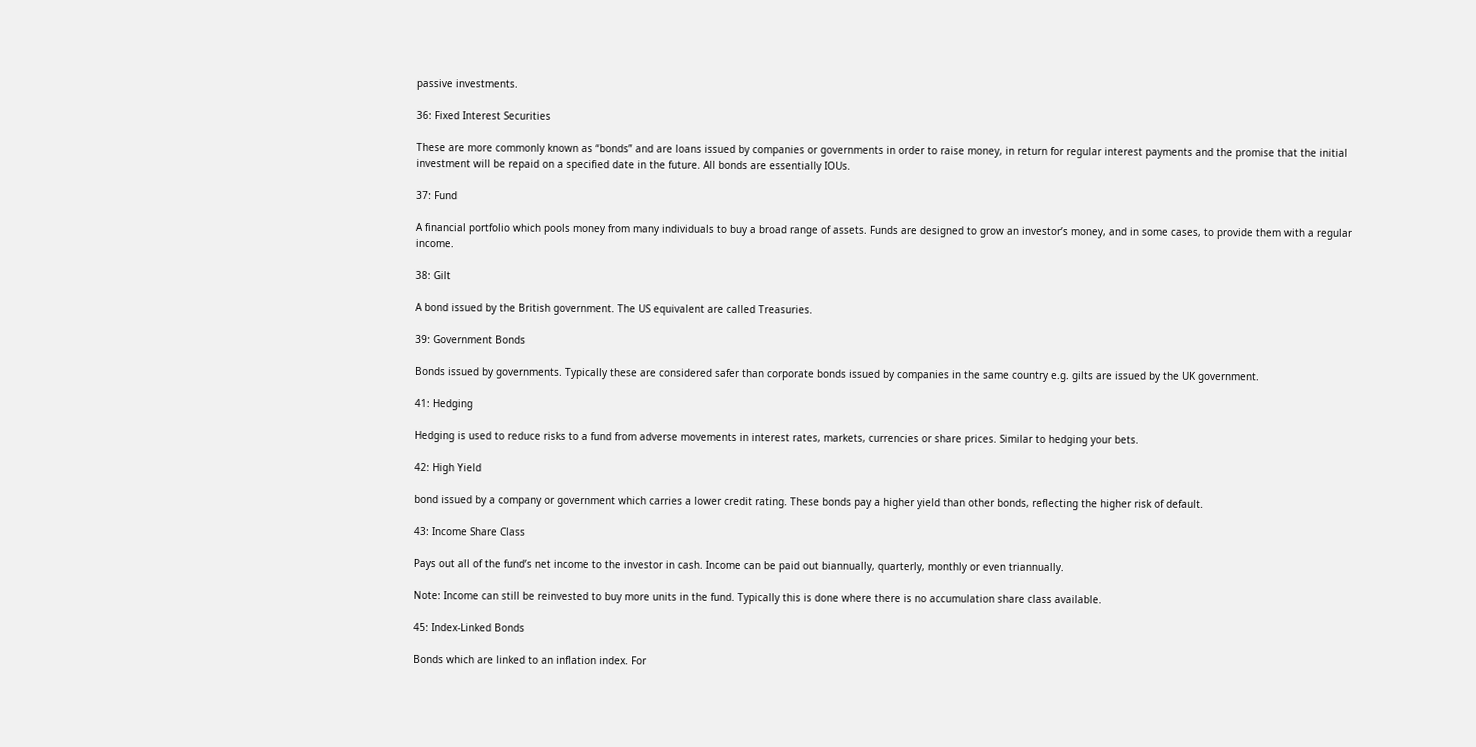passive investments.

36: Fixed Interest Securities

These are more commonly known as “bonds” and are loans issued by companies or governments in order to raise money, in return for regular interest payments and the promise that the initial investment will be repaid on a specified date in the future. All bonds are essentially IOUs.

37: Fund

A financial portfolio which pools money from many individuals to buy a broad range of assets. Funds are designed to grow an investor’s money, and in some cases, to provide them with a regular income.

38: Gilt

A bond issued by the British government. The US equivalent are called Treasuries.

39: Government Bonds

Bonds issued by governments. Typically these are considered safer than corporate bonds issued by companies in the same country e.g. gilts are issued by the UK government.

41: Hedging

Hedging is used to reduce risks to a fund from adverse movements in interest rates, markets, currencies or share prices. Similar to hedging your bets.

42: High Yield

bond issued by a company or government which carries a lower credit rating. These bonds pay a higher yield than other bonds, reflecting the higher risk of default.

43: Income Share Class

Pays out all of the fund’s net income to the investor in cash. Income can be paid out biannually, quarterly, monthly or even triannually.

Note: Income can still be reinvested to buy more units in the fund. Typically this is done where there is no accumulation share class available.

45: Index-Linked Bonds

Bonds which are linked to an inflation index. For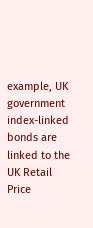example, UK government index-linked bonds are linked to the UK Retail Price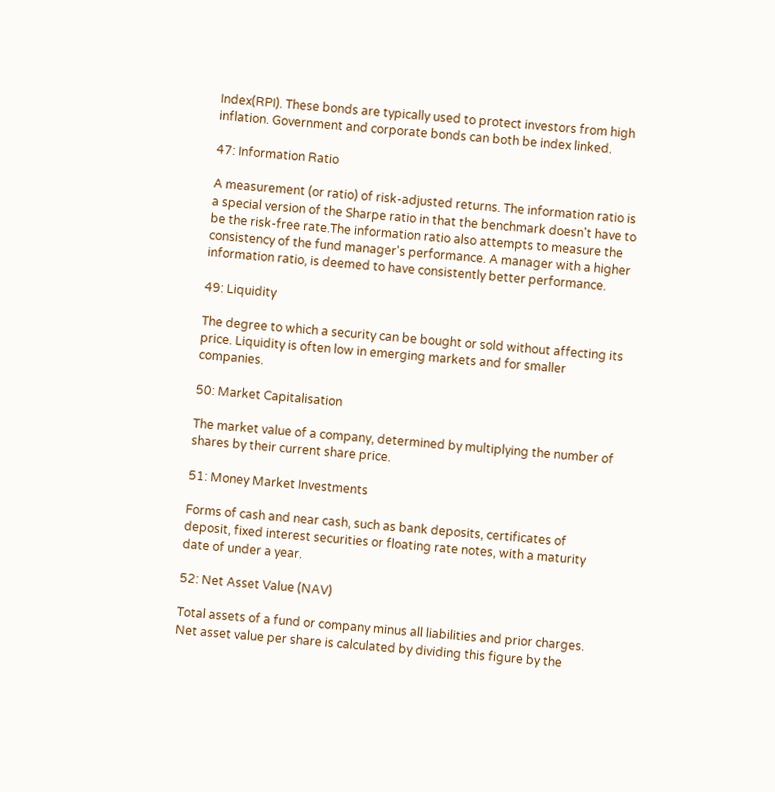Index(RPI). These bonds are typically used to protect investors from high inflation. Government and corporate bonds can both be index linked.

47: Information Ratio

A measurement (or ratio) of risk-adjusted returns. The information ratio is a special version of the Sharpe ratio in that the benchmark doesn't have to be the risk-free rate.The information ratio also attempts to measure the consistency of the fund manager's performance. A manager with a higher information ratio, is deemed to have consistently better performance.

49: Liquidity

The degree to which a security can be bought or sold without affecting its price. Liquidity is often low in emerging markets and for smaller companies.

50: Market Capitalisation

The market value of a company, determined by multiplying the number of shares by their current share price.

51: Money Market Investments

Forms of cash and near cash, such as bank deposits, certificates of deposit, fixed interest securities or floating rate notes, with a maturity date of under a year.

52: Net Asset Value (NAV)

Total assets of a fund or company minus all liabilities and prior charges. Net asset value per share is calculated by dividing this figure by the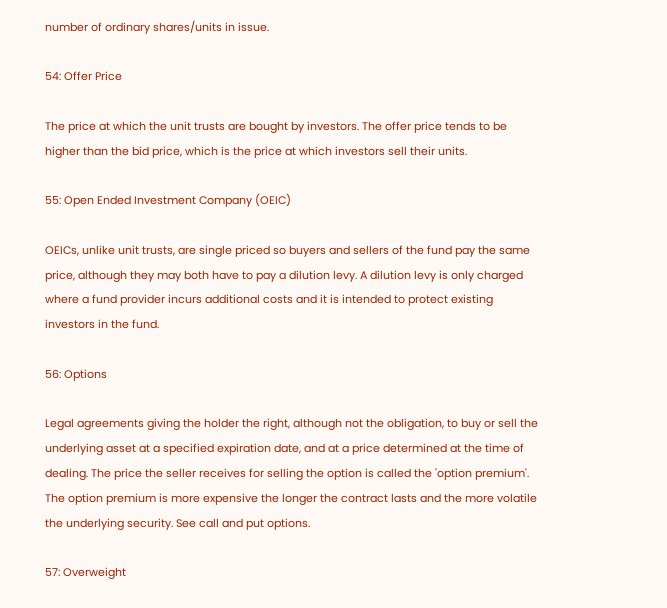number of ordinary shares/units in issue.

54: Offer Price

The price at which the unit trusts are bought by investors. The offer price tends to be higher than the bid price, which is the price at which investors sell their units.

55: Open Ended Investment Company (OEIC)

OEICs, unlike unit trusts, are single priced so buyers and sellers of the fund pay the same price, although they may both have to pay a dilution levy. A dilution levy is only charged where a fund provider incurs additional costs and it is intended to protect existing investors in the fund.

56: Options

Legal agreements giving the holder the right, although not the obligation, to buy or sell the underlying asset at a specified expiration date, and at a price determined at the time of dealing. The price the seller receives for selling the option is called the 'option premium'. The option premium is more expensive the longer the contract lasts and the more volatile the underlying security. See call and put options.

57: Overweight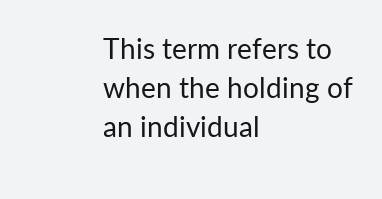This term refers to when the holding of an individual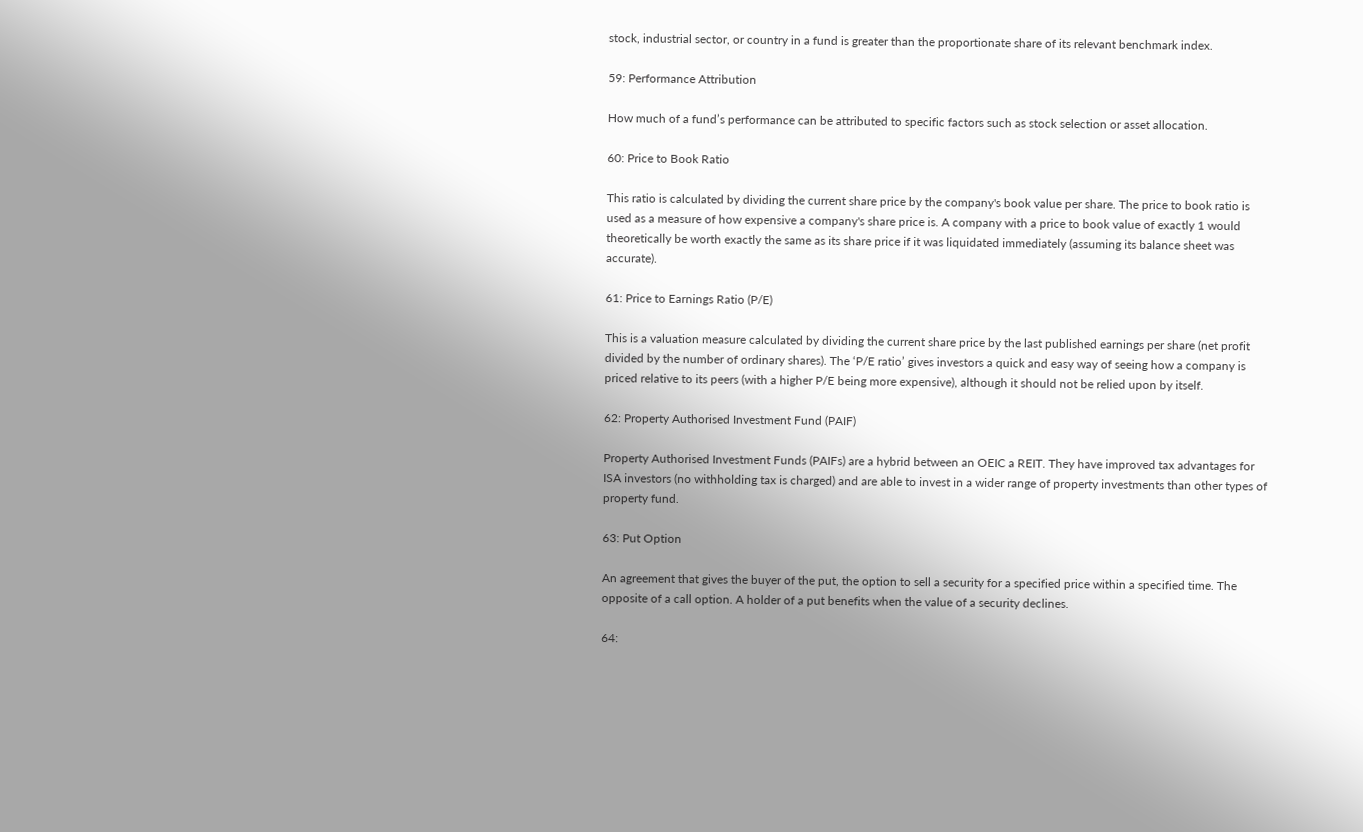stock, industrial sector, or country in a fund is greater than the proportionate share of its relevant benchmark index.

59: Performance Attribution

How much of a fund’s performance can be attributed to specific factors such as stock selection or asset allocation.

60: Price to Book Ratio

This ratio is calculated by dividing the current share price by the company's book value per share. The price to book ratio is used as a measure of how expensive a company's share price is. A company with a price to book value of exactly 1 would theoretically be worth exactly the same as its share price if it was liquidated immediately (assuming its balance sheet was accurate).

61: Price to Earnings Ratio (P/E)

This is a valuation measure calculated by dividing the current share price by the last published earnings per share (net profit divided by the number of ordinary shares). The ‘P/E ratio’ gives investors a quick and easy way of seeing how a company is priced relative to its peers (with a higher P/E being more expensive), although it should not be relied upon by itself.

62: Property Authorised Investment Fund (PAIF)

Property Authorised Investment Funds (PAIFs) are a hybrid between an OEIC a REIT. They have improved tax advantages for ISA investors (no withholding tax is charged) and are able to invest in a wider range of property investments than other types of property fund.

63: Put Option

An agreement that gives the buyer of the put, the option to sell a security for a specified price within a specified time. The opposite of a call option. A holder of a put benefits when the value of a security declines.

64: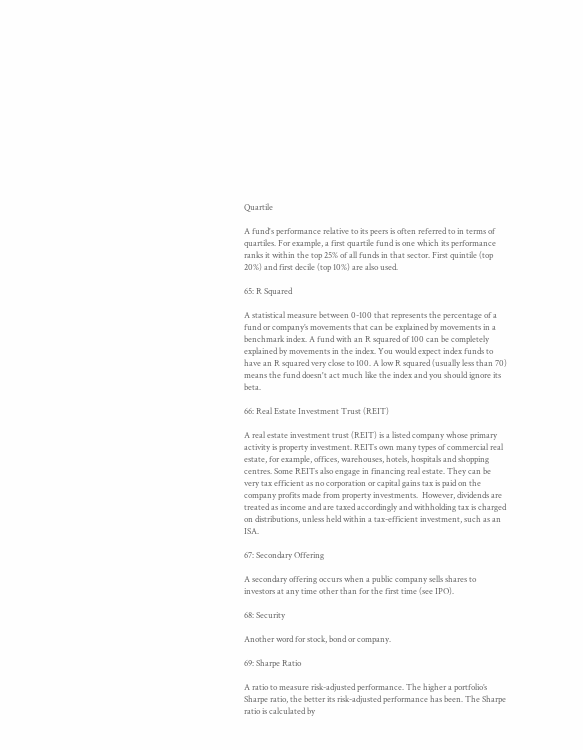Quartile

A fund's performance relative to its peers is often referred to in terms of quartiles. For example, a first quartile fund is one which its performance ranks it within the top 25% of all funds in that sector. First quintile (top 20%) and first decile (top 10%) are also used.

65: R Squared

A statistical measure between 0-100 that represents the percentage of a fund or company’s movements that can be explained by movements in a benchmark index. A fund with an R squared of 100 can be completely explained by movements in the index. You would expect index funds to have an R squared very close to 100. A low R squared (usually less than 70) means the fund doesn't act much like the index and you should ignore its beta.

66: Real Estate Investment Trust (REIT)

A real estate investment trust (REIT) is a listed company whose primary activity is property investment. REITs own many types of commercial real estate, for example, offices, warehouses, hotels, hospitals and shopping centres. Some REITs also engage in financing real estate. They can be very tax efficient as no corporation or capital gains tax is paid on the company profits made from property investments.  However, dividends are treated as income and are taxed accordingly and withholding tax is charged on distributions, unless held within a tax-efficient investment, such as an ISA.

67: Secondary Offering

A secondary offering occurs when a public company sells shares to investors at any time other than for the first time (see IPO).

68: Security

Another word for stock, bond or company.

69: Sharpe Ratio

A ratio to measure risk-adjusted performance. The higher a portfolio’s Sharpe ratio, the better its risk-adjusted performance has been. The Sharpe ratio is calculated by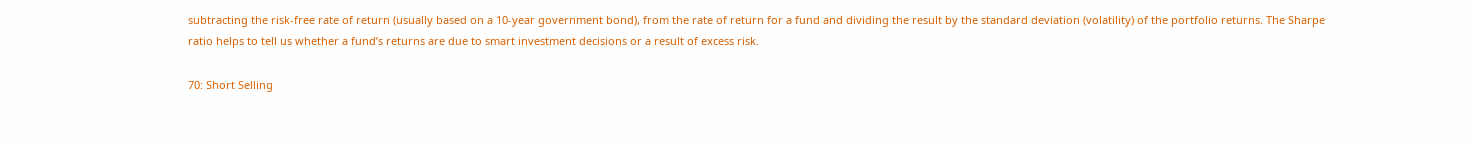subtracting the risk-free rate of return (usually based on a 10-year government bond), from the rate of return for a fund and dividing the result by the standard deviation (volatility) of the portfolio returns. The Sharpe ratio helps to tell us whether a fund’s returns are due to smart investment decisions or a result of excess risk.

70: Short Selling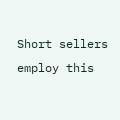Short sellers employ this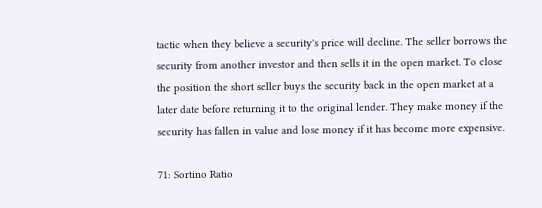tactic when they believe a security's price will decline. The seller borrows the security from another investor and then sells it in the open market. To close the position the short seller buys the security back in the open market at a later date before returning it to the original lender. They make money if the security has fallen in value and lose money if it has become more expensive.

71: Sortino Ratio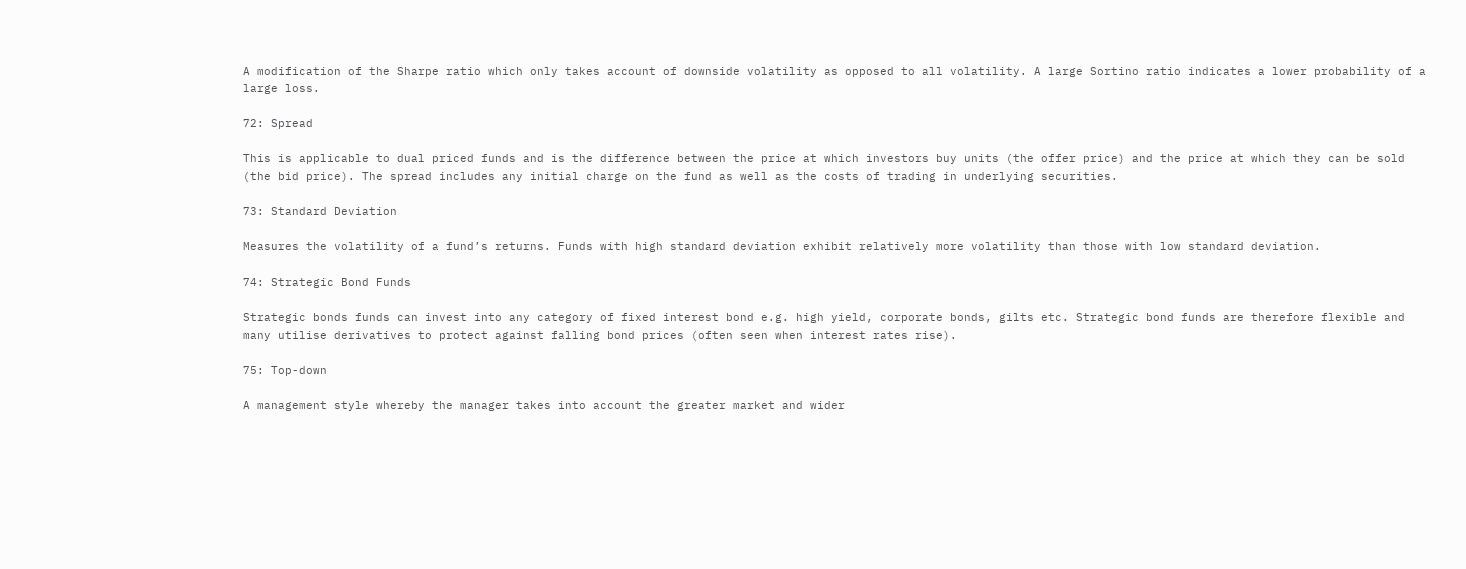A modification of the Sharpe ratio which only takes account of downside volatility as opposed to all volatility. A large Sortino ratio indicates a lower probability of a large loss.

72: Spread

This is applicable to dual priced funds and is the difference between the price at which investors buy units (the offer price) and the price at which they can be sold (the bid price). The spread includes any initial charge on the fund as well as the costs of trading in underlying securities.

73: Standard Deviation

Measures the volatility of a fund’s returns. Funds with high standard deviation exhibit relatively more volatility than those with low standard deviation.

74: Strategic Bond Funds

Strategic bonds funds can invest into any category of fixed interest bond e.g. high yield, corporate bonds, gilts etc. Strategic bond funds are therefore flexible and many utilise derivatives to protect against falling bond prices (often seen when interest rates rise).

75: Top-down

A management style whereby the manager takes into account the greater market and wider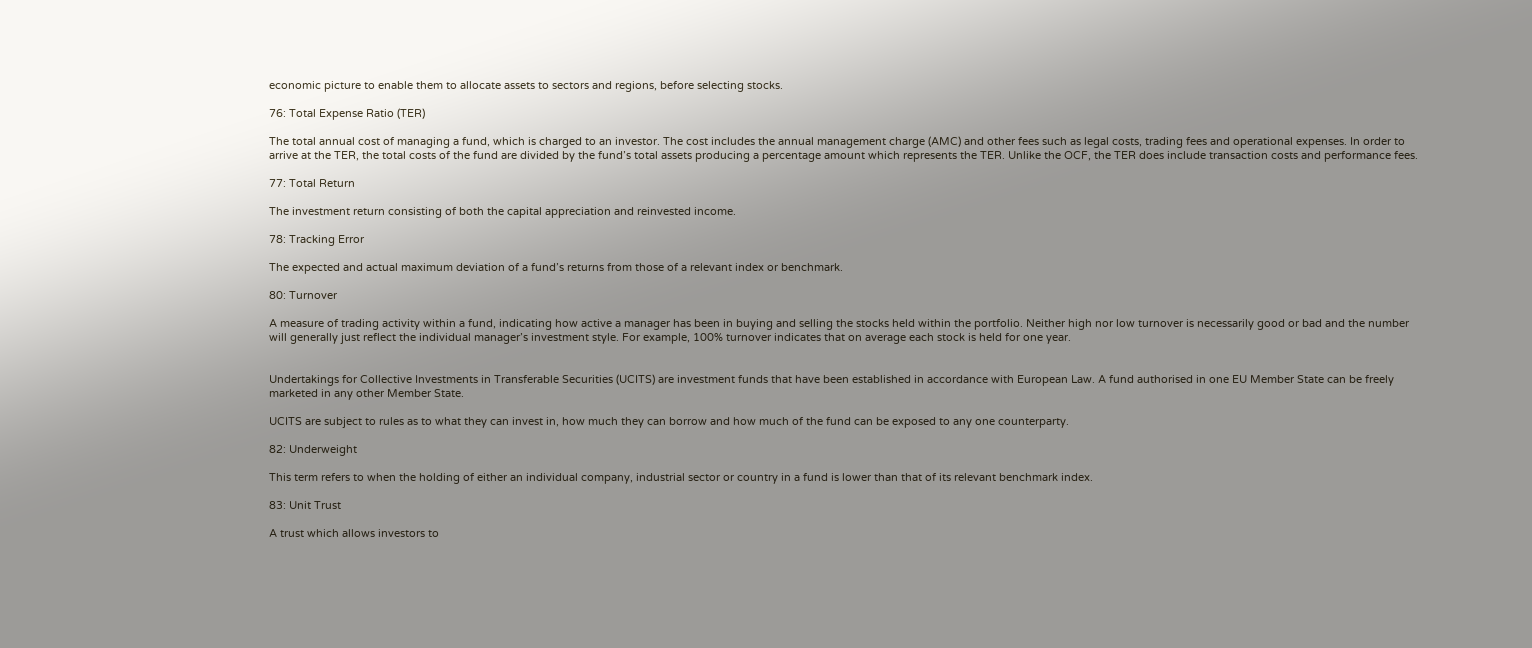economic picture to enable them to allocate assets to sectors and regions, before selecting stocks.

76: Total Expense Ratio (TER)

The total annual cost of managing a fund, which is charged to an investor. The cost includes the annual management charge (AMC) and other fees such as legal costs, trading fees and operational expenses. In order to arrive at the TER, the total costs of the fund are divided by the fund’s total assets producing a percentage amount which represents the TER. Unlike the OCF, the TER does include transaction costs and performance fees.

77: Total Return

The investment return consisting of both the capital appreciation and reinvested income.

78: Tracking Error

The expected and actual maximum deviation of a fund’s returns from those of a relevant index or benchmark.

80: Turnover

A measure of trading activity within a fund, indicating how active a manager has been in buying and selling the stocks held within the portfolio. Neither high nor low turnover is necessarily good or bad and the number will generally just reflect the individual manager’s investment style. For example, 100% turnover indicates that on average each stock is held for one year.


Undertakings for Collective Investments in Transferable Securities (UCITS) are investment funds that have been established in accordance with European Law. A fund authorised in one EU Member State can be freely marketed in any other Member State.

UCITS are subject to rules as to what they can invest in, how much they can borrow and how much of the fund can be exposed to any one counterparty.

82: Underweight

This term refers to when the holding of either an individual company, industrial sector or country in a fund is lower than that of its relevant benchmark index.

83: Unit Trust

A trust which allows investors to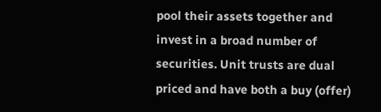pool their assets together and invest in a broad number of securities. Unit trusts are dual priced and have both a buy (offer)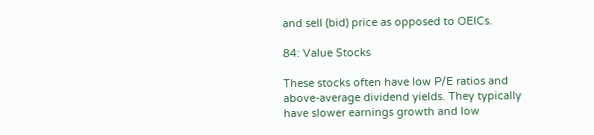and sell (bid) price as opposed to OEICs.

84: Value Stocks

These stocks often have low P/E ratios and above-average dividend yields. They typically have slower earnings growth and low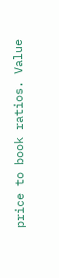price to book ratios. Value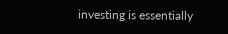investing is essentially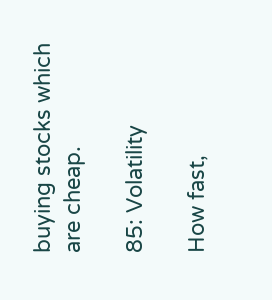buying stocks which are cheap.

85: Volatility

How fast,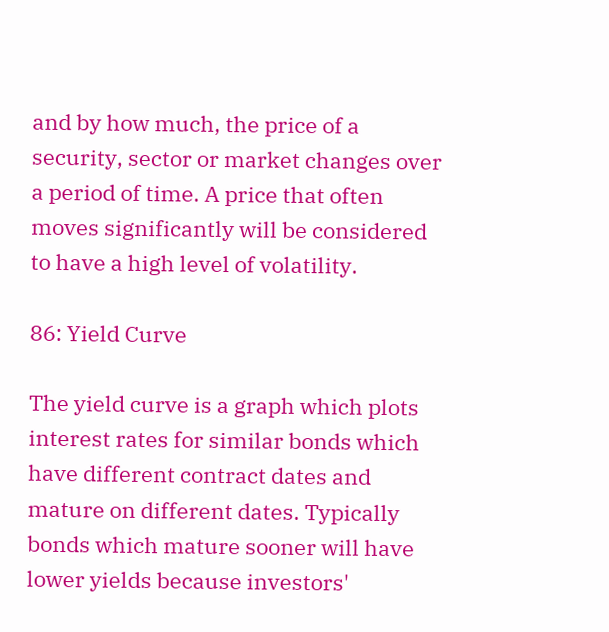and by how much, the price of a security, sector or market changes over a period of time. A price that often moves significantly will be considered to have a high level of volatility.

86: Yield Curve

The yield curve is a graph which plots interest rates for similar bonds which have different contract dates and mature on different dates. Typically bonds which mature sooner will have lower yields because investors'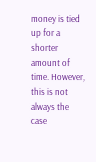money is tied up for a shorter amount of time. However, this is not always the case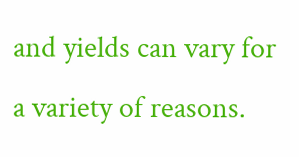and yields can vary for a variety of reasons.